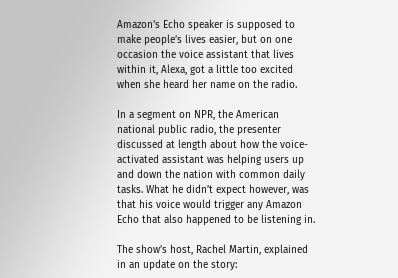Amazon’s Echo speaker is supposed to make people’s lives easier, but on one occasion the voice assistant that lives within it, Alexa, got a little too excited when she heard her name on the radio.

In a segment on NPR, the American national public radio, the presenter discussed at length about how the voice-activated assistant was helping users up and down the nation with common daily tasks. What he didn’t expect however, was that his voice would trigger any Amazon Echo that also happened to be listening in.

The show’s host, Rachel Martin, explained in an update on the story: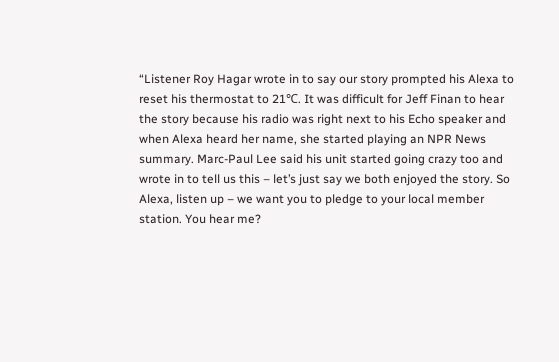“Listener Roy Hagar wrote in to say our story prompted his Alexa to reset his thermostat to 21℃. It was difficult for Jeff Finan to hear the story because his radio was right next to his Echo speaker and when Alexa heard her name, she started playing an NPR News summary. Marc-Paul Lee said his unit started going crazy too and wrote in to tell us this – let’s just say we both enjoyed the story. So Alexa, listen up – we want you to pledge to your local member station. You hear me?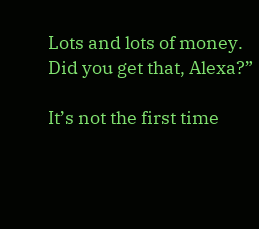Lots and lots of money. Did you get that, Alexa?”

It’s not the first time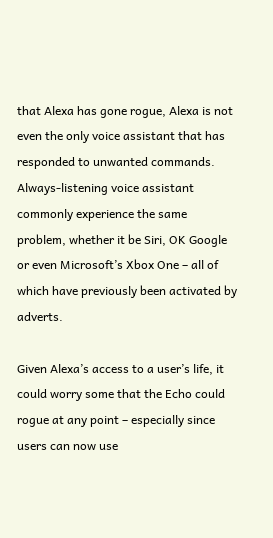that Alexa has gone rogue, Alexa is not even the only voice assistant that has responded to unwanted commands. Always-listening voice assistant commonly experience the same problem, whether it be Siri, OK Google or even Microsoft’s Xbox One – all of which have previously been activated by adverts.

Given Alexa’s access to a user’s life, it could worry some that the Echo could rogue at any point – especially since users can now use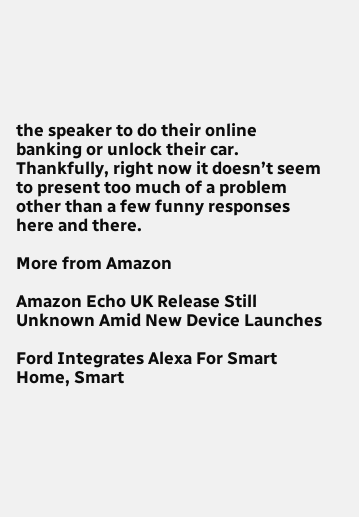the speaker to do their online banking or unlock their car. Thankfully, right now it doesn’t seem to present too much of a problem other than a few funny responses here and there.

More from Amazon

Amazon Echo UK Release Still Unknown Amid New Device Launches

Ford Integrates Alexa For Smart Home, Smart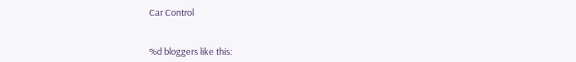Car Control


%d bloggers like this: